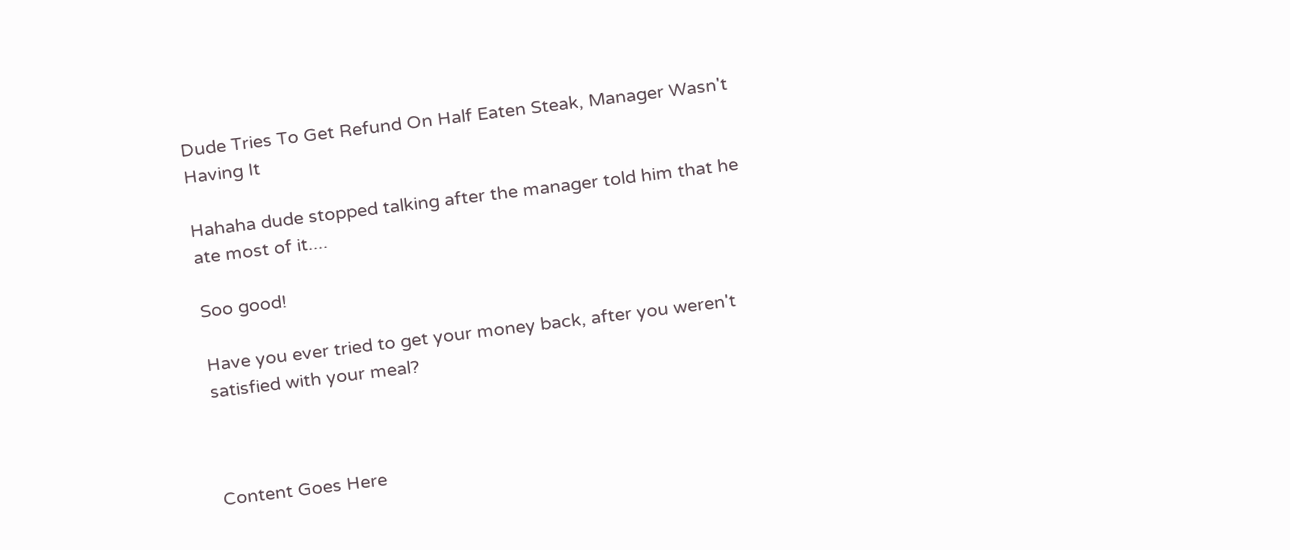Dude Tries To Get Refund On Half Eaten Steak, Manager Wasn't Having It

Hahaha dude stopped talking after the manager told him that he ate most of it....

Soo good!

Have you ever tried to get your money back, after you weren't satisfied with your meal?



Content Goes Here